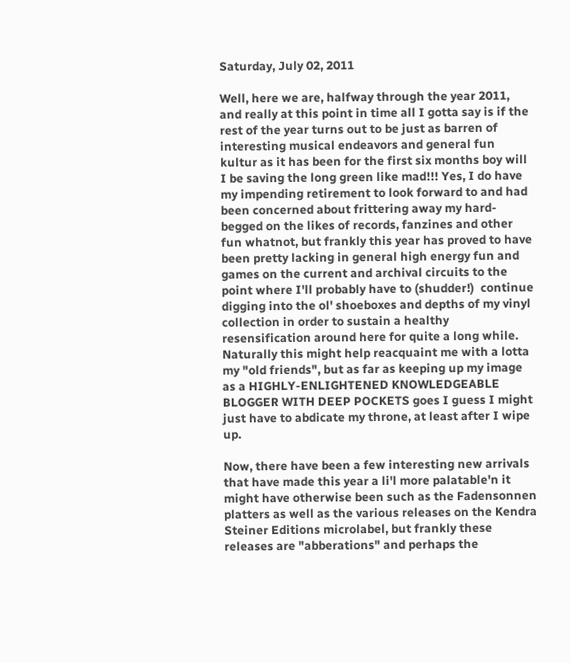Saturday, July 02, 2011

Well, here we are, halfway through the year 2011, and really at this point in time all I gotta say is if the rest of the year turns out to be just as barren of interesting musical endeavors and general fun kultur as it has been for the first six months boy will I be saving the long green like mad!!! Yes, I do have my impending retirement to look forward to and had been concerned about frittering away my hard-begged on the likes of records, fanzines and other fun whatnot, but frankly this year has proved to have been pretty lacking in general high energy fun and games on the current and archival circuits to the point where I'll probably have to (shudder!)  continue digging into the ol' shoeboxes and depths of my vinyl collection in order to sustain a healthy resensification around here for quite a long while. Naturally this might help reacquaint me with a lotta my "old friends", but as far as keeping up my image as a HIGHLY-ENLIGHTENED KNOWLEDGEABLE BLOGGER WITH DEEP POCKETS goes I guess I might just have to abdicate my throne, at least after I wipe up.

Now, there have been a few interesting new arrivals that have made this year a li'l more palatable'n it might have otherwise been such as the Fadensonnen platters as well as the various releases on the Kendra Steiner Editions microlabel, but frankly these releases are "abberations" and perhaps the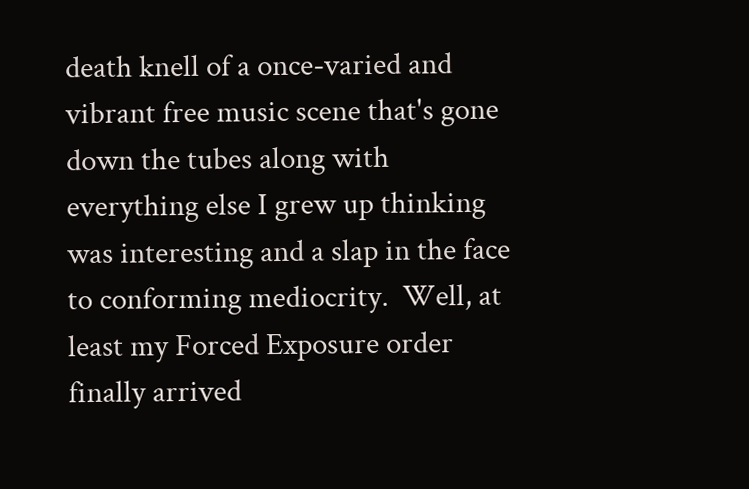death knell of a once-varied and vibrant free music scene that's gone down the tubes along with everything else I grew up thinking was interesting and a slap in the face to conforming mediocrity.  Well, at least my Forced Exposure order finally arrived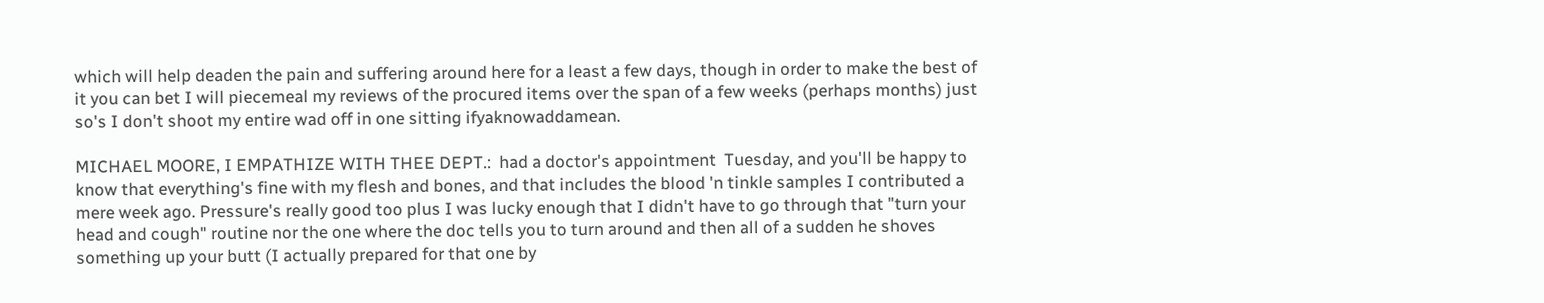which will help deaden the pain and suffering around here for a least a few days, though in order to make the best of it you can bet I will piecemeal my reviews of the procured items over the span of a few weeks (perhaps months) just so's I don't shoot my entire wad off in one sitting ifyaknowaddamean.

MICHAEL MOORE, I EMPATHIZE WITH THEE DEPT.:  had a doctor's appointment  Tuesday, and you'll be happy to know that everything's fine with my flesh and bones, and that includes the blood 'n tinkle samples I contributed a mere week ago. Pressure's really good too plus I was lucky enough that I didn't have to go through that "turn your head and cough" routine nor the one where the doc tells you to turn around and then all of a sudden he shoves something up your butt (I actually prepared for that one by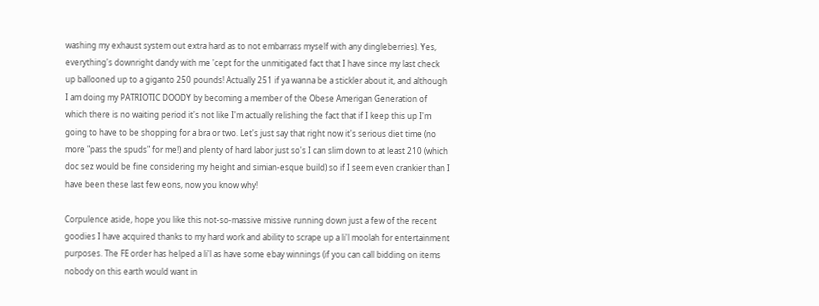washing my exhaust system out extra hard as to not embarrass myself with any dingleberries). Yes, everything's downright dandy with me 'cept for the unmitigated fact that I have since my last check up ballooned up to a giganto 250 pounds! Actually 251 if ya wanna be a stickler about it, and although I am doing my PATRIOTIC DOODY by becoming a member of the Obese Amerigan Generation of which there is no waiting period it's not like I'm actually relishing the fact that if I keep this up I'm going to have to be shopping for a bra or two. Let's just say that right now it's serious diet time (no more "pass the spuds" for me!) and plenty of hard labor just so's I can slim down to at least 210 (which doc sez would be fine considering my height and simian-esque build) so if I seem even crankier than I have been these last few eons, now you know why!

Corpulence aside, hope you like this not-so-massive missive running down just a few of the recent goodies I have acquired thanks to my hard work and ability to scrape up a li'l moolah for entertainment purposes. The FE order has helped a li'l as have some ebay winnings (if you can call bidding on items nobody on this earth would want in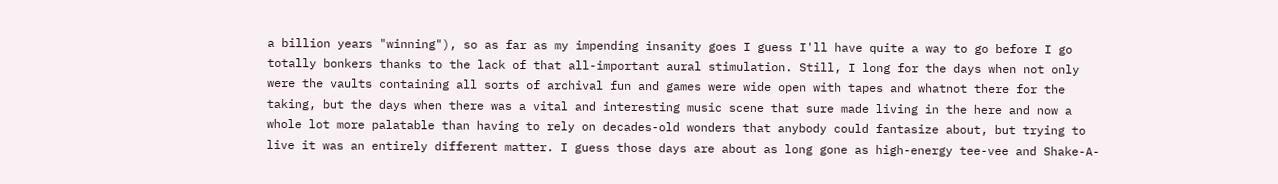a billion years "winning"), so as far as my impending insanity goes I guess I'll have quite a way to go before I go totally bonkers thanks to the lack of that all-important aural stimulation. Still, I long for the days when not only were the vaults containing all sorts of archival fun and games were wide open with tapes and whatnot there for the taking, but the days when there was a vital and interesting music scene that sure made living in the here and now a whole lot more palatable than having to rely on decades-old wonders that anybody could fantasize about, but trying to live it was an entirely different matter. I guess those days are about as long gone as high-energy tee-vee and Shake-A-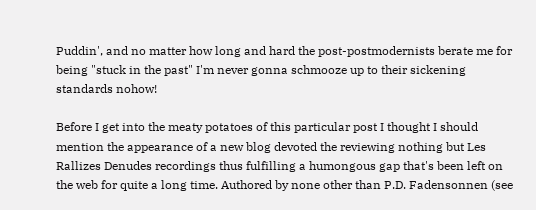Puddin', and no matter how long and hard the post-postmodernists berate me for being "stuck in the past" I'm never gonna schmooze up to their sickening standards nohow!

Before I get into the meaty potatoes of this particular post I thought I should mention the appearance of a new blog devoted the reviewing nothing but Les Rallizes Denudes recordings thus fulfilling a humongous gap that's been left on the web for quite a long time. Authored by none other than P.D. Fadensonnen (see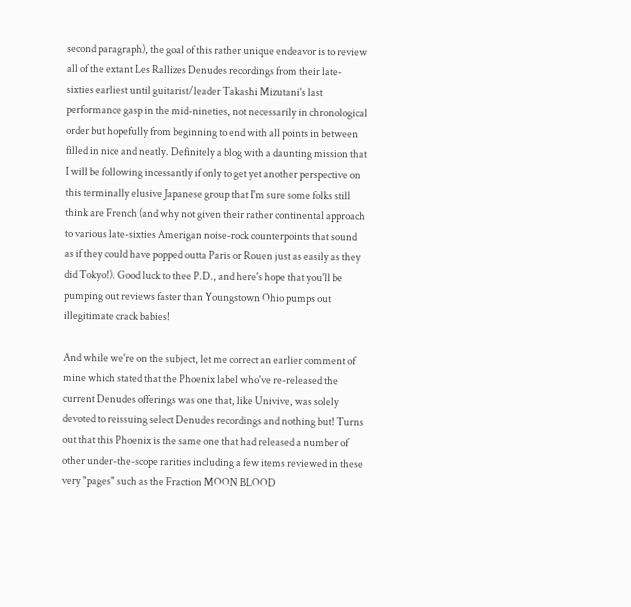second paragraph), the goal of this rather unique endeavor is to review all of the extant Les Rallizes Denudes recordings from their late-sixties earliest until guitarist/leader Takashi Mizutani's last performance gasp in the mid-nineties, not necessarily in chronological order but hopefully from beginning to end with all points in between filled in nice and neatly. Definitely a blog with a daunting mission that I will be following incessantly if only to get yet another perspective on this terminally elusive Japanese group that I'm sure some folks still think are French (and why not given their rather continental approach to various late-sixties Amerigan noise-rock counterpoints that sound as if they could have popped outta Paris or Rouen just as easily as they did Tokyo!). Good luck to thee P.D., and here's hope that you'll be pumping out reviews faster than Youngstown Ohio pumps out illegitimate crack babies!

And while we're on the subject, let me correct an earlier comment of mine which stated that the Phoenix label who've re-released the current Denudes offerings was one that, like Univive, was solely devoted to reissuing select Denudes recordings and nothing but! Turns out that this Phoenix is the same one that had released a number of other under-the-scope rarities including a few items reviewed in these very "pages" such as the Fraction MOON BLOOD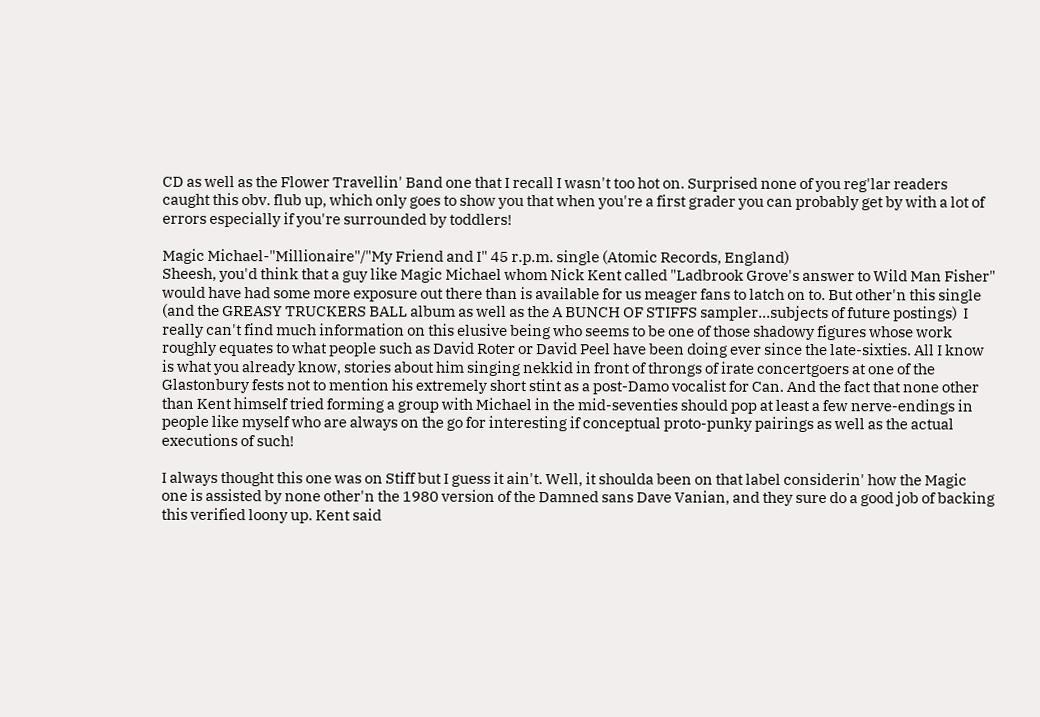CD as well as the Flower Travellin' Band one that I recall I wasn't too hot on. Surprised none of you reg'lar readers caught this obv. flub up, which only goes to show you that when you're a first grader you can probably get by with a lot of errors especially if you're surrounded by toddlers!

Magic Michael-"Millionaire"/"My Friend and I" 45 r.p.m. single (Atomic Records, England)
Sheesh, you'd think that a guy like Magic Michael whom Nick Kent called "Ladbrook Grove's answer to Wild Man Fisher" would have had some more exposure out there than is available for us meager fans to latch on to. But other'n this single (and the GREASY TRUCKERS BALL album as well as the A BUNCH OF STIFFS sampler...subjects of future postings)  I really can't find much information on this elusive being who seems to be one of those shadowy figures whose work roughly equates to what people such as David Roter or David Peel have been doing ever since the late-sixties. All I know is what you already know, stories about him singing nekkid in front of throngs of irate concertgoers at one of the Glastonbury fests not to mention his extremely short stint as a post-Damo vocalist for Can. And the fact that none other than Kent himself tried forming a group with Michael in the mid-seventies should pop at least a few nerve-endings in people like myself who are always on the go for interesting if conceptual proto-punky pairings as well as the actual executions of such!

I always thought this one was on Stiff but I guess it ain't. Well, it shoulda been on that label considerin' how the Magic one is assisted by none other'n the 1980 version of the Damned sans Dave Vanian, and they sure do a good job of backing this verified loony up. Kent said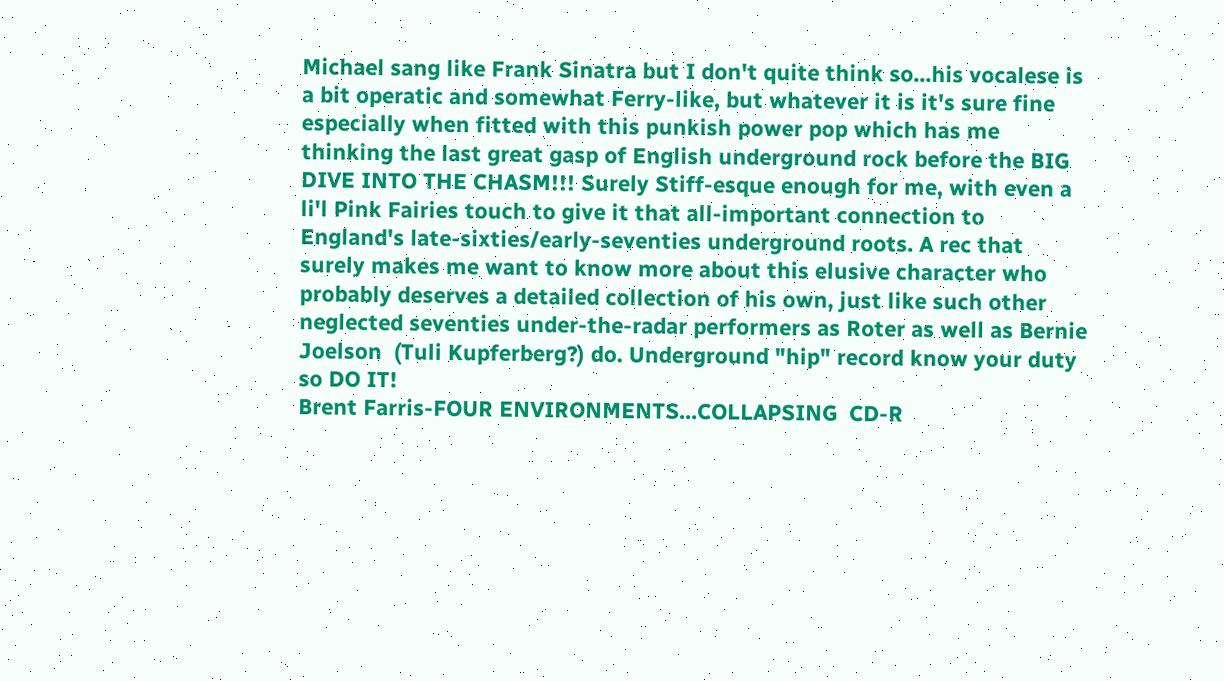Michael sang like Frank Sinatra but I don't quite think so...his vocalese is a bit operatic and somewhat Ferry-like, but whatever it is it's sure fine especially when fitted with this punkish power pop which has me thinking the last great gasp of English underground rock before the BIG DIVE INTO THE CHASM!!! Surely Stiff-esque enough for me, with even a li'l Pink Fairies touch to give it that all-important connection to England's late-sixties/early-seventies underground roots. A rec that surely makes me want to know more about this elusive character who probably deserves a detailed collection of his own, just like such other neglected seventies under-the-radar performers as Roter as well as Bernie Joelson  (Tuli Kupferberg?) do. Underground "hip" record know your duty so DO IT!
Brent Farris-FOUR ENVIRONMENTS...COLLAPSING  CD-R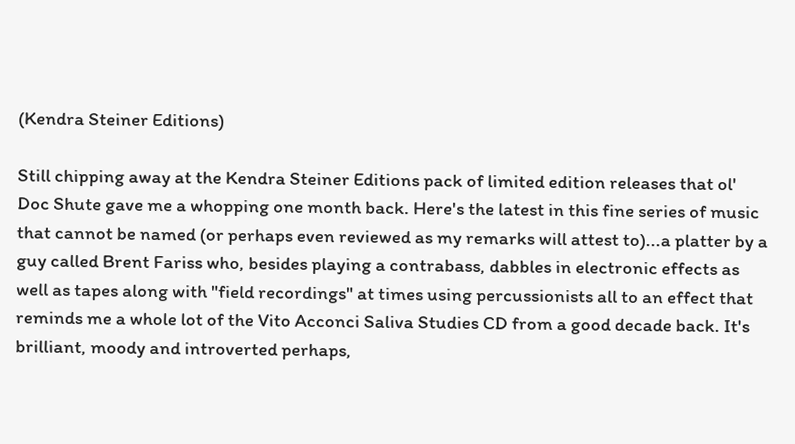(Kendra Steiner Editions)

Still chipping away at the Kendra Steiner Editions pack of limited edition releases that ol' Doc Shute gave me a whopping one month back. Here's the latest in this fine series of music that cannot be named (or perhaps even reviewed as my remarks will attest to)...a platter by a guy called Brent Fariss who, besides playing a contrabass, dabbles in electronic effects as well as tapes along with "field recordings" at times using percussionists all to an effect that reminds me a whole lot of the Vito Acconci Saliva Studies CD from a good decade back. It's brilliant, moody and introverted perhaps,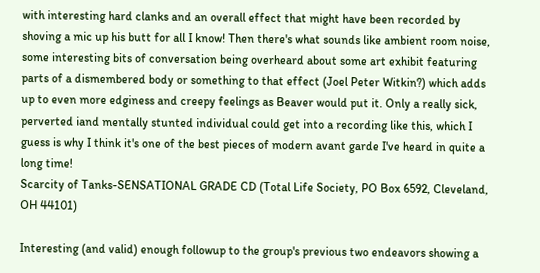with interesting hard clanks and an overall effect that might have been recorded by shoving a mic up his butt for all I know! Then there's what sounds like ambient room noise, some interesting bits of conversation being overheard about some art exhibit featuring parts of a dismembered body or something to that effect (Joel Peter Witkin?) which adds up to even more edginess and creepy feelings as Beaver would put it. Only a really sick, perverted iand mentally stunted individual could get into a recording like this, which I guess is why I think it's one of the best pieces of modern avant garde I've heard in quite a long time!
Scarcity of Tanks-SENSATIONAL GRADE CD (Total Life Society, PO Box 6592, Cleveland, OH 44101)

Interesting (and valid) enough followup to the group's previous two endeavors showing a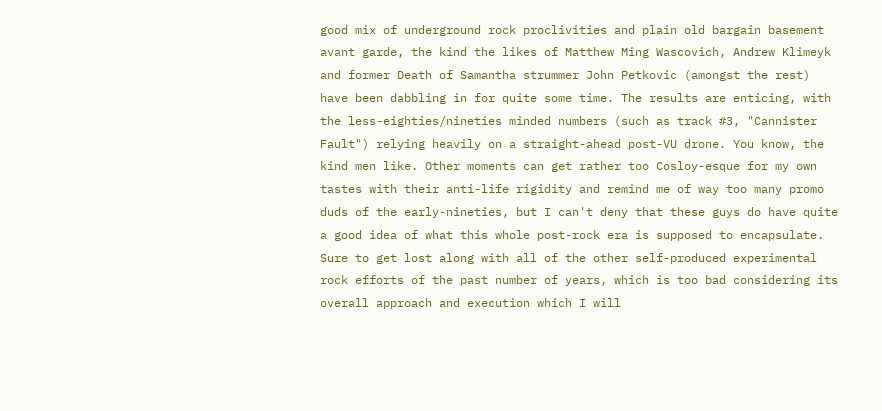good mix of underground rock proclivities and plain old bargain basement avant garde, the kind the likes of Matthew Ming Wascovich, Andrew Klimeyk and former Death of Samantha strummer John Petkovic (amongst the rest) have been dabbling in for quite some time. The results are enticing, with the less-eighties/nineties minded numbers (such as track #3, "Cannister Fault") relying heavily on a straight-ahead post-VU drone. You know, the kind men like. Other moments can get rather too Cosloy-esque for my own tastes with their anti-life rigidity and remind me of way too many promo duds of the early-nineties, but I can't deny that these guys do have quite a good idea of what this whole post-rock era is supposed to encapsulate. Sure to get lost along with all of the other self-produced experimental rock efforts of the past number of years, which is too bad considering its overall approach and execution which I will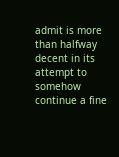admit is more than halfway decent in its attempt to somehow continue a fine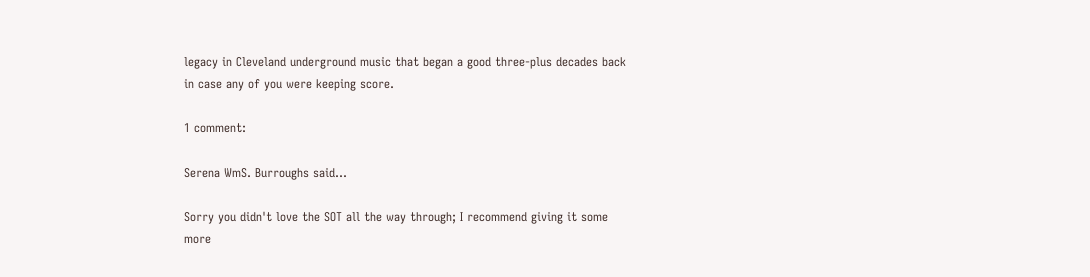legacy in Cleveland underground music that began a good three-plus decades back in case any of you were keeping score.

1 comment:

Serena WmS. Burroughs said...

Sorry you didn't love the SOT all the way through; I recommend giving it some more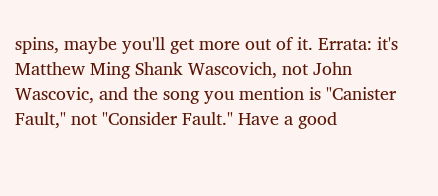spins, maybe you'll get more out of it. Errata: it's Matthew Ming Shank Wascovich, not John Wascovic, and the song you mention is "Canister Fault," not "Consider Fault." Have a good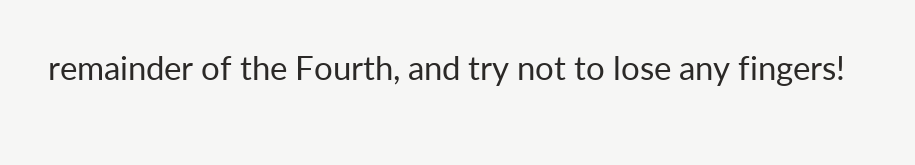remainder of the Fourth, and try not to lose any fingers!